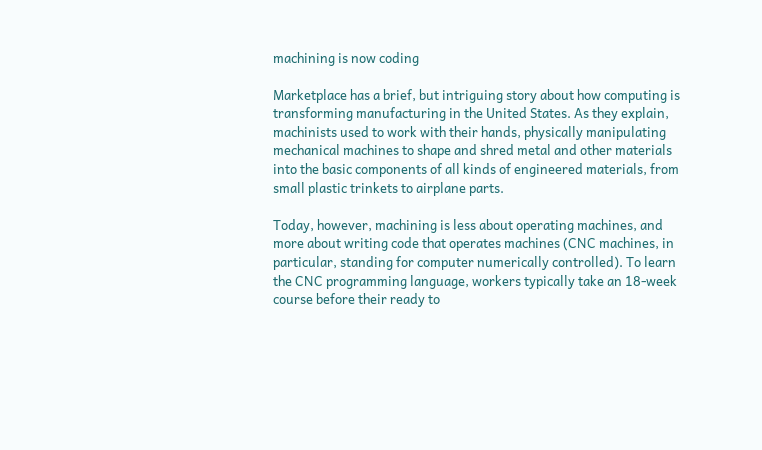machining is now coding

Marketplace has a brief, but intriguing story about how computing is transforming manufacturing in the United States. As they explain, machinists used to work with their hands, physically manipulating mechanical machines to shape and shred metal and other materials into the basic components of all kinds of engineered materials, from small plastic trinkets to airplane parts.

Today, however, machining is less about operating machines, and more about writing code that operates machines (CNC machines, in particular, standing for computer numerically controlled). To learn the CNC programming language, workers typically take an 18-week course before their ready to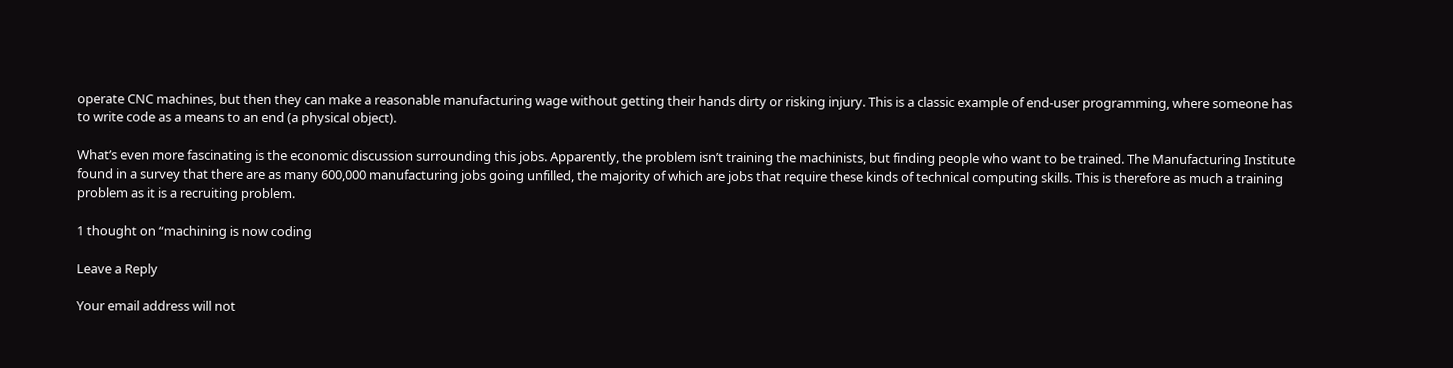operate CNC machines, but then they can make a reasonable manufacturing wage without getting their hands dirty or risking injury. This is a classic example of end-user programming, where someone has to write code as a means to an end (a physical object).

What’s even more fascinating is the economic discussion surrounding this jobs. Apparently, the problem isn’t training the machinists, but finding people who want to be trained. The Manufacturing Institute found in a survey that there are as many 600,000 manufacturing jobs going unfilled, the majority of which are jobs that require these kinds of technical computing skills. This is therefore as much a training problem as it is a recruiting problem.

1 thought on “machining is now coding

Leave a Reply

Your email address will not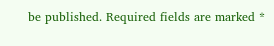be published. Required fields are marked *